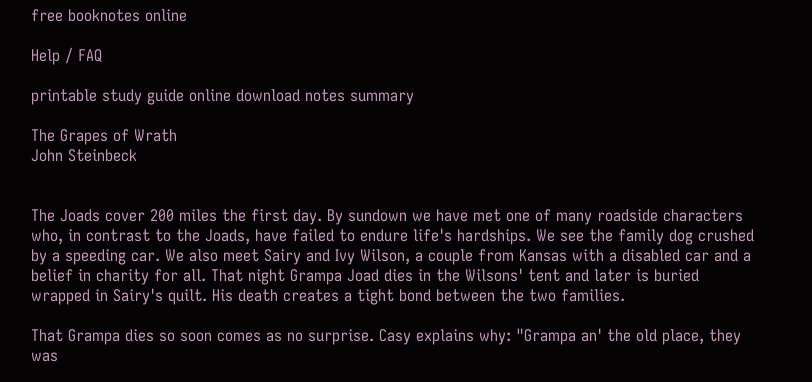free booknotes online

Help / FAQ

printable study guide online download notes summary

The Grapes of Wrath
John Steinbeck


The Joads cover 200 miles the first day. By sundown we have met one of many roadside characters who, in contrast to the Joads, have failed to endure life's hardships. We see the family dog crushed by a speeding car. We also meet Sairy and Ivy Wilson, a couple from Kansas with a disabled car and a belief in charity for all. That night Grampa Joad dies in the Wilsons' tent and later is buried wrapped in Sairy's quilt. His death creates a tight bond between the two families.

That Grampa dies so soon comes as no surprise. Casy explains why: "Grampa an' the old place, they was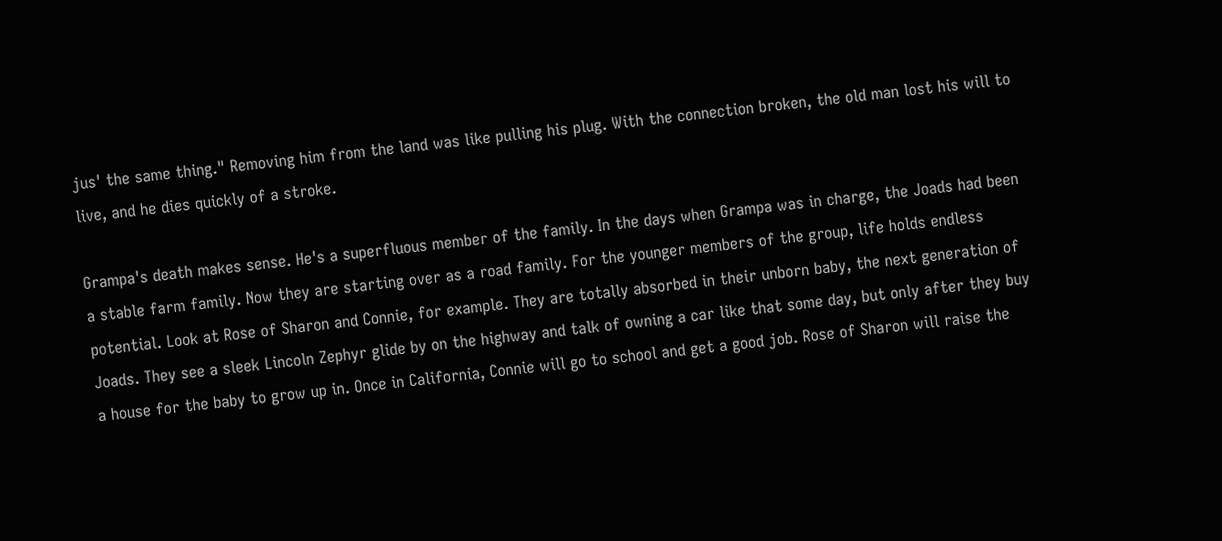jus' the same thing." Removing him from the land was like pulling his plug. With the connection broken, the old man lost his will to live, and he dies quickly of a stroke.

Grampa's death makes sense. He's a superfluous member of the family. In the days when Grampa was in charge, the Joads had been a stable farm family. Now they are starting over as a road family. For the younger members of the group, life holds endless potential. Look at Rose of Sharon and Connie, for example. They are totally absorbed in their unborn baby, the next generation of Joads. They see a sleek Lincoln Zephyr glide by on the highway and talk of owning a car like that some day, but only after they buy a house for the baby to grow up in. Once in California, Connie will go to school and get a good job. Rose of Sharon will raise the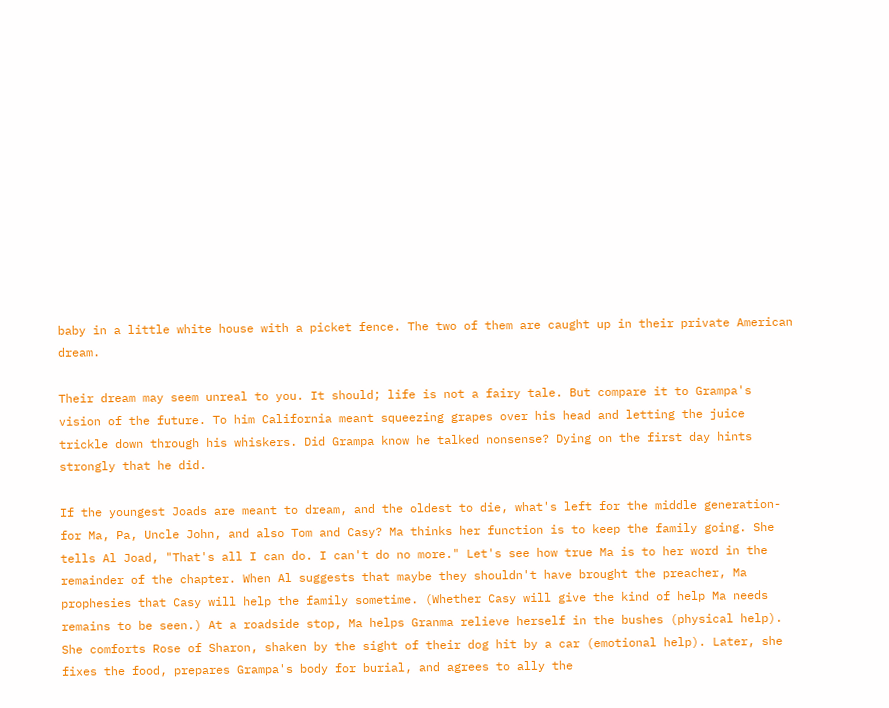baby in a little white house with a picket fence. The two of them are caught up in their private American dream.

Their dream may seem unreal to you. It should; life is not a fairy tale. But compare it to Grampa's vision of the future. To him California meant squeezing grapes over his head and letting the juice trickle down through his whiskers. Did Grampa know he talked nonsense? Dying on the first day hints strongly that he did.

If the youngest Joads are meant to dream, and the oldest to die, what's left for the middle generation- for Ma, Pa, Uncle John, and also Tom and Casy? Ma thinks her function is to keep the family going. She tells Al Joad, "That's all I can do. I can't do no more." Let's see how true Ma is to her word in the remainder of the chapter. When Al suggests that maybe they shouldn't have brought the preacher, Ma prophesies that Casy will help the family sometime. (Whether Casy will give the kind of help Ma needs remains to be seen.) At a roadside stop, Ma helps Granma relieve herself in the bushes (physical help). She comforts Rose of Sharon, shaken by the sight of their dog hit by a car (emotional help). Later, she fixes the food, prepares Grampa's body for burial, and agrees to ally the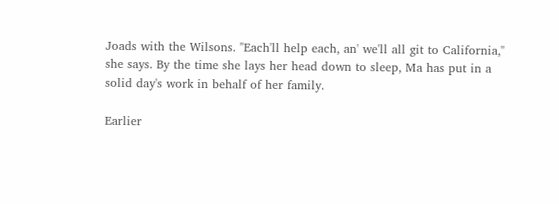Joads with the Wilsons. "Each'll help each, an' we'll all git to California," she says. By the time she lays her head down to sleep, Ma has put in a solid day's work in behalf of her family.

Earlier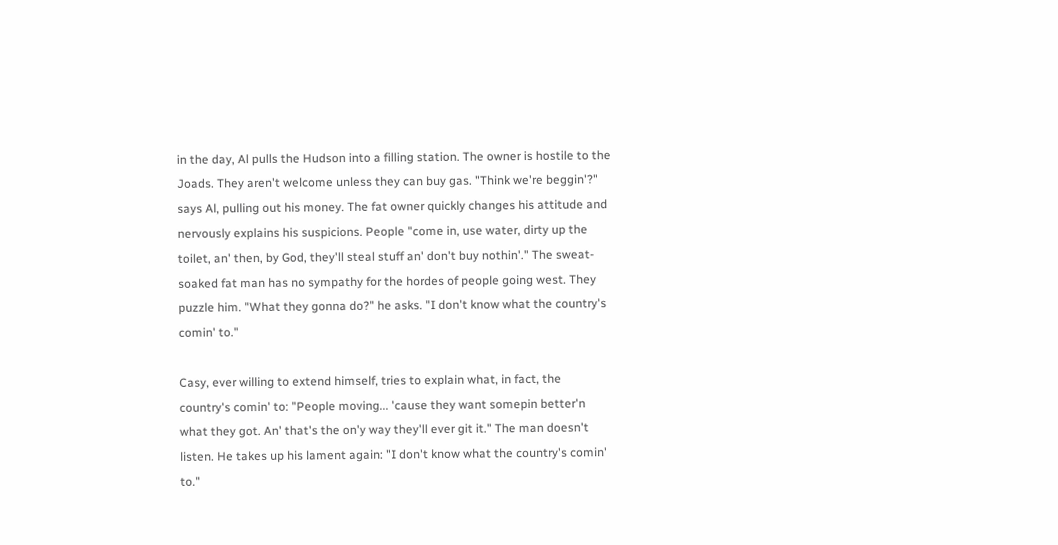in the day, Al pulls the Hudson into a filling station. The owner is hostile to the Joads. They aren't welcome unless they can buy gas. "Think we're beggin'?" says Al, pulling out his money. The fat owner quickly changes his attitude and nervously explains his suspicions. People "come in, use water, dirty up the toilet, an' then, by God, they'll steal stuff an' don't buy nothin'." The sweat-soaked fat man has no sympathy for the hordes of people going west. They puzzle him. "What they gonna do?" he asks. "I don't know what the country's comin' to."

Casy, ever willing to extend himself, tries to explain what, in fact, the country's comin' to: "People moving... 'cause they want somepin better'n what they got. An' that's the on'y way they'll ever git it." The man doesn't listen. He takes up his lament again: "I don't know what the country's comin' to."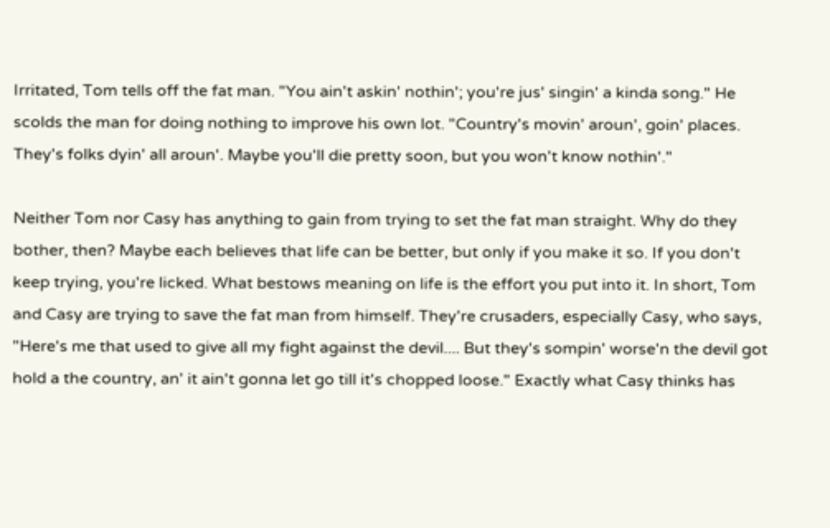Irritated, Tom tells off the fat man. "You ain't askin' nothin'; you're jus' singin' a kinda song." He scolds the man for doing nothing to improve his own lot. "Country's movin' aroun', goin' places. They's folks dyin' all aroun'. Maybe you'll die pretty soon, but you won't know nothin'."

Neither Tom nor Casy has anything to gain from trying to set the fat man straight. Why do they bother, then? Maybe each believes that life can be better, but only if you make it so. If you don't keep trying, you're licked. What bestows meaning on life is the effort you put into it. In short, Tom and Casy are trying to save the fat man from himself. They're crusaders, especially Casy, who says, "Here's me that used to give all my fight against the devil.... But they's sompin' worse'n the devil got hold a the country, an' it ain't gonna let go till it's chopped loose." Exactly what Casy thinks has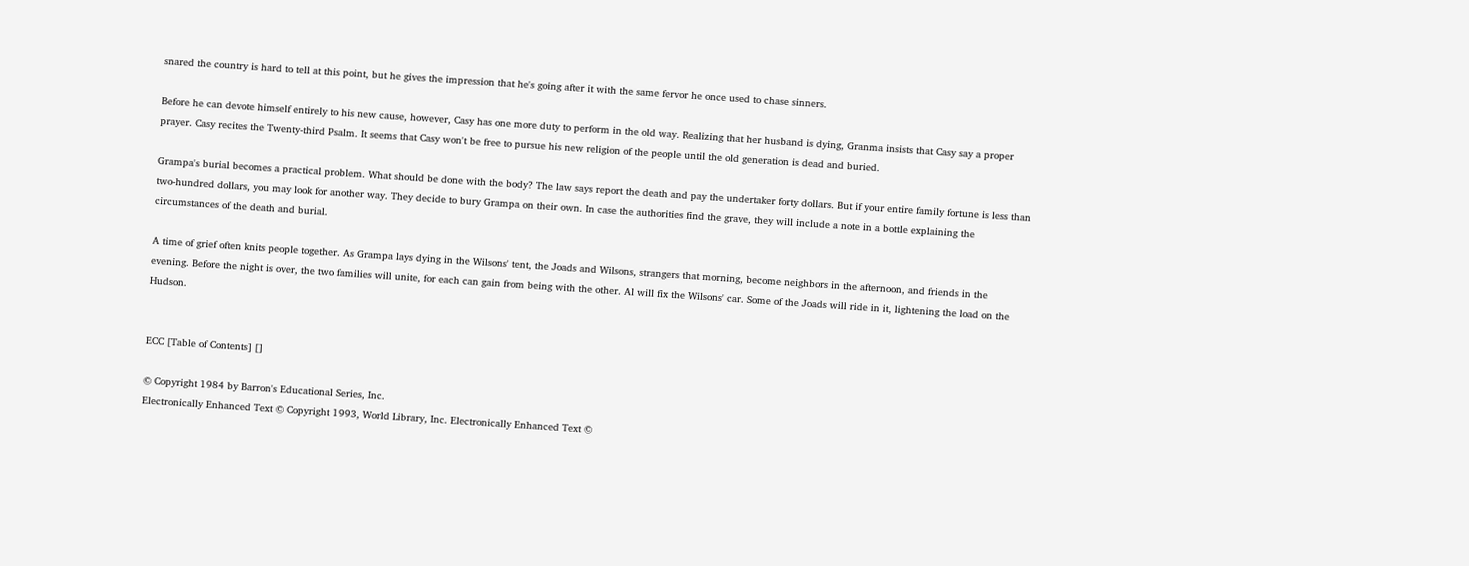snared the country is hard to tell at this point, but he gives the impression that he's going after it with the same fervor he once used to chase sinners.

Before he can devote himself entirely to his new cause, however, Casy has one more duty to perform in the old way. Realizing that her husband is dying, Granma insists that Casy say a proper prayer. Casy recites the Twenty-third Psalm. It seems that Casy won't be free to pursue his new religion of the people until the old generation is dead and buried.

Grampa's burial becomes a practical problem. What should be done with the body? The law says report the death and pay the undertaker forty dollars. But if your entire family fortune is less than two-hundred dollars, you may look for another way. They decide to bury Grampa on their own. In case the authorities find the grave, they will include a note in a bottle explaining the circumstances of the death and burial.

A time of grief often knits people together. As Grampa lays dying in the Wilsons' tent, the Joads and Wilsons, strangers that morning, become neighbors in the afternoon, and friends in the evening. Before the night is over, the two families will unite, for each can gain from being with the other. Al will fix the Wilsons' car. Some of the Joads will ride in it, lightening the load on the Hudson.


ECC [Table of Contents] []

© Copyright 1984 by Barron's Educational Series, Inc.
Electronically Enhanced Text © Copyright 1993, World Library, Inc. Electronically Enhanced Text ©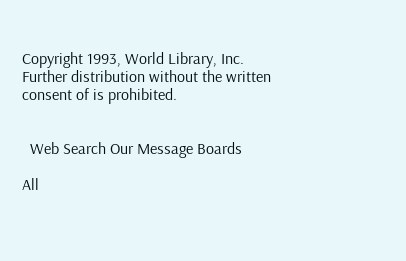Copyright 1993, World Library, Inc.
Further distribution without the written consent of is prohibited.


  Web Search Our Message Boards

All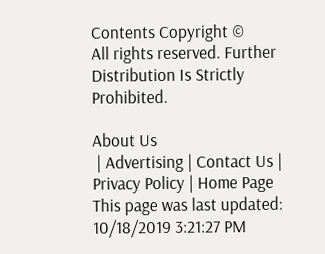Contents Copyright ©
All rights reserved. Further Distribution Is Strictly Prohibited.

About Us
 | Advertising | Contact Us | Privacy Policy | Home Page
This page was last updated: 10/18/2019 3:21:27 PM